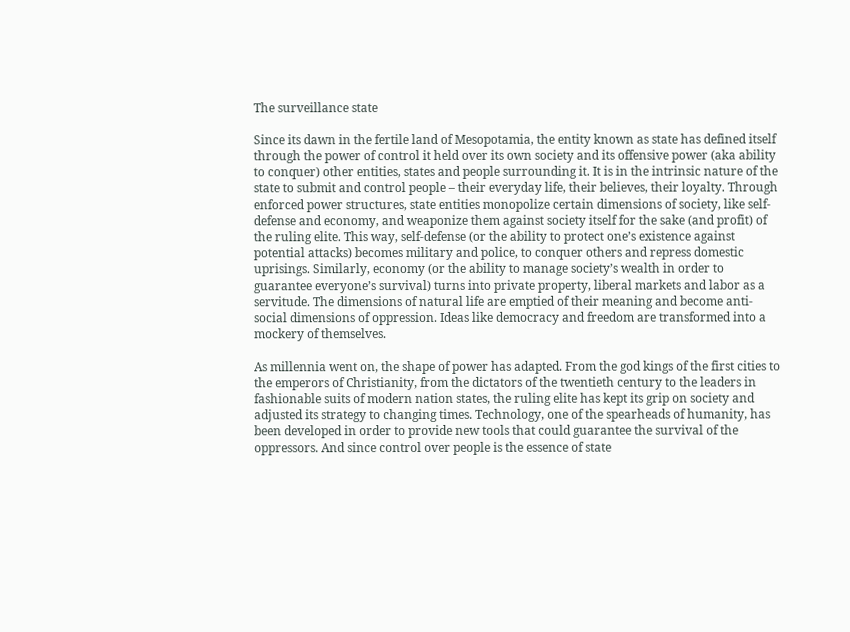The surveillance state

Since its dawn in the fertile land of Mesopotamia, the entity known as state has defined itself through the power of control it held over its own society and its offensive power (aka ability to conquer) other entities, states and people surrounding it. It is in the intrinsic nature of the state to submit and control people – their everyday life, their believes, their loyalty. Through enforced power structures, state entities monopolize certain dimensions of society, like self-defense and economy, and weaponize them against society itself for the sake (and profit) of the ruling elite. This way, self-defense (or the ability to protect one’s existence against potential attacks) becomes military and police, to conquer others and repress domestic uprisings. Similarly, economy (or the ability to manage society’s wealth in order to guarantee everyone’s survival) turns into private property, liberal markets and labor as a servitude. The dimensions of natural life are emptied of their meaning and become anti-social dimensions of oppression. Ideas like democracy and freedom are transformed into a mockery of themselves.

As millennia went on, the shape of power has adapted. From the god kings of the first cities to the emperors of Christianity, from the dictators of the twentieth century to the leaders in fashionable suits of modern nation states, the ruling elite has kept its grip on society and adjusted its strategy to changing times. Technology, one of the spearheads of humanity, has been developed in order to provide new tools that could guarantee the survival of the oppressors. And since control over people is the essence of state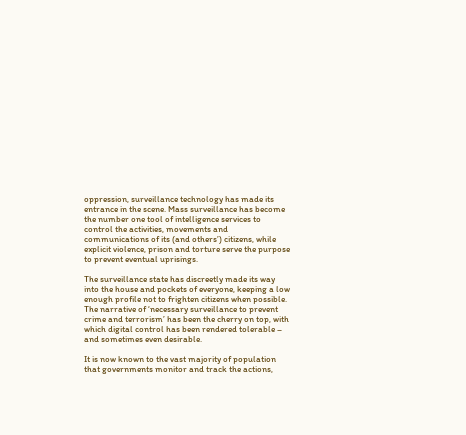oppression, surveillance technology has made its entrance in the scene. Mass surveillance has become the number one tool of intelligence services to control the activities, movements and communications of its (and others’) citizens, while explicit violence, prison and torture serve the purpose to prevent eventual uprisings.

The surveillance state has discreetly made its way into the house and pockets of everyone, keeping a low enough profile not to frighten citizens when possible. The narrative of ‘necessary surveillance to prevent crime and terrorism’ has been the cherry on top, with which digital control has been rendered tolerable – and sometimes even desirable.

It is now known to the vast majority of population that governments monitor and track the actions,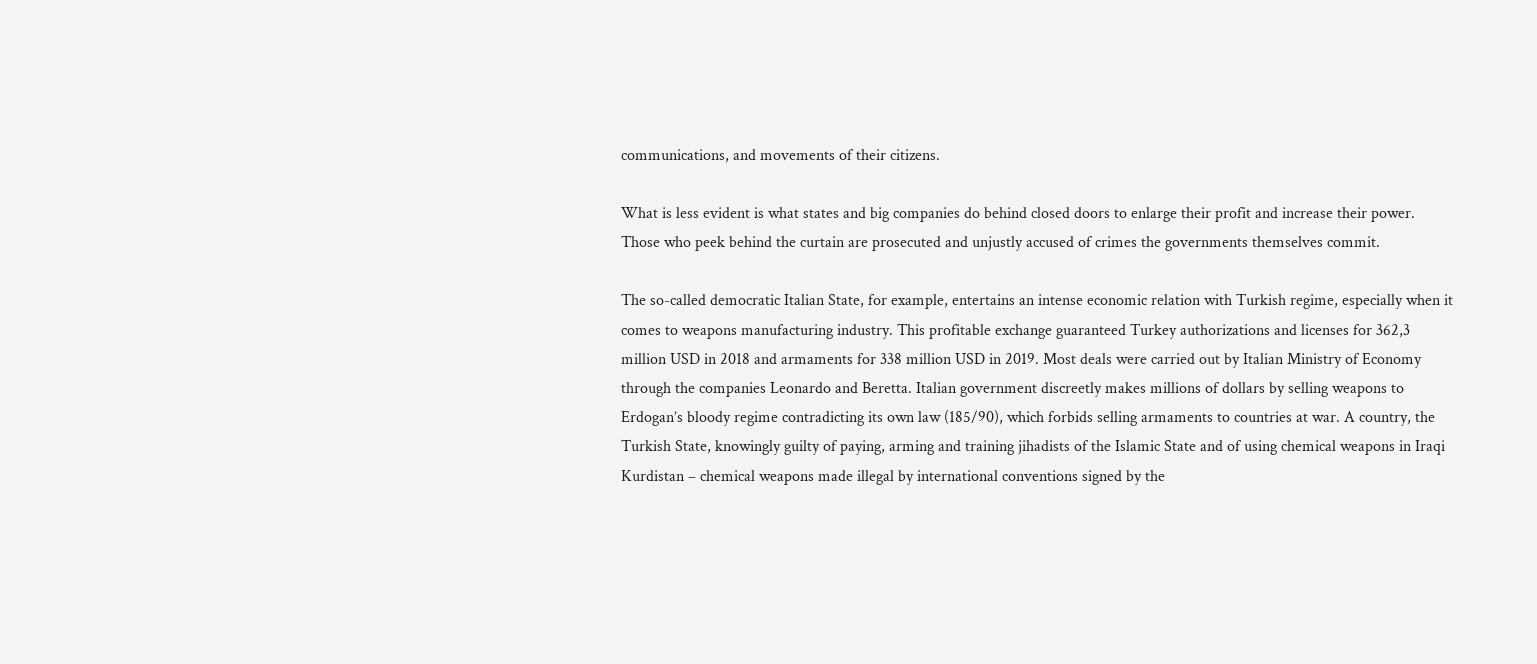communications, and movements of their citizens.

What is less evident is what states and big companies do behind closed doors to enlarge their profit and increase their power. Those who peek behind the curtain are prosecuted and unjustly accused of crimes the governments themselves commit.

The so-called democratic Italian State, for example, entertains an intense economic relation with Turkish regime, especially when it comes to weapons manufacturing industry. This profitable exchange guaranteed Turkey authorizations and licenses for 362,3 million USD in 2018 and armaments for 338 million USD in 2019. Most deals were carried out by Italian Ministry of Economy through the companies Leonardo and Beretta. Italian government discreetly makes millions of dollars by selling weapons to Erdogan’s bloody regime contradicting its own law (185/90), which forbids selling armaments to countries at war. A country, the Turkish State, knowingly guilty of paying, arming and training jihadists of the Islamic State and of using chemical weapons in Iraqi Kurdistan – chemical weapons made illegal by international conventions signed by the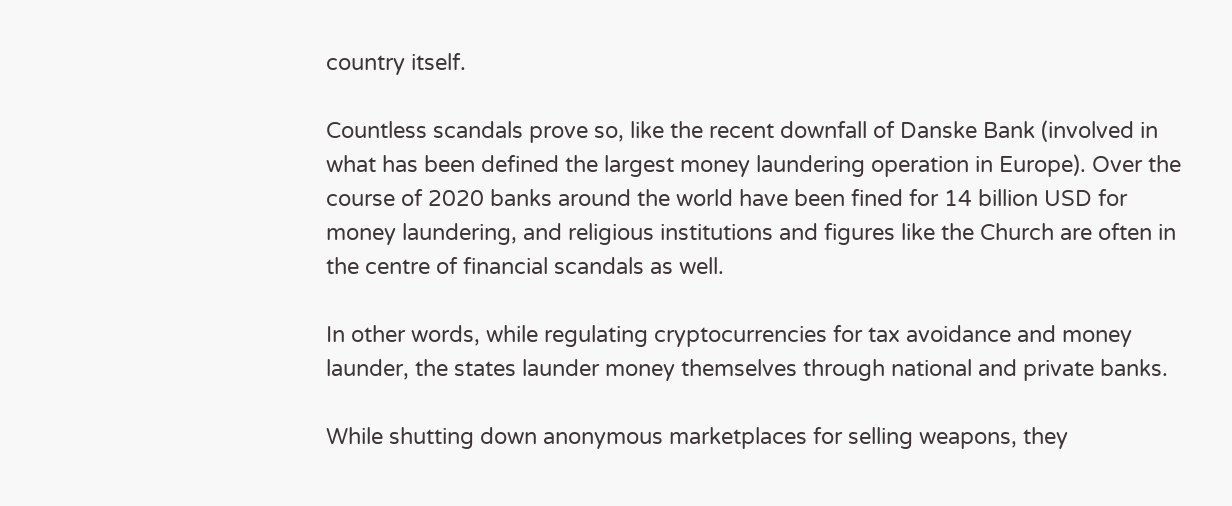country itself.

Countless scandals prove so, like the recent downfall of Danske Bank (involved in what has been defined the largest money laundering operation in Europe). Over the course of 2020 banks around the world have been fined for 14 billion USD for money laundering, and religious institutions and figures like the Church are often in the centre of financial scandals as well.

In other words, while regulating cryptocurrencies for tax avoidance and money launder, the states launder money themselves through national and private banks.

While shutting down anonymous marketplaces for selling weapons, they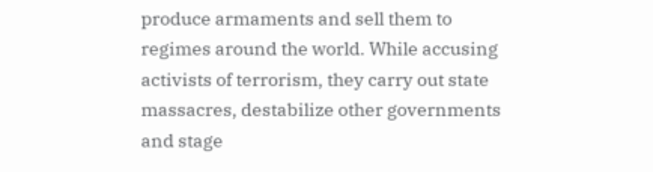produce armaments and sell them to regimes around the world. While accusing activists of terrorism, they carry out state massacres, destabilize other governments and stage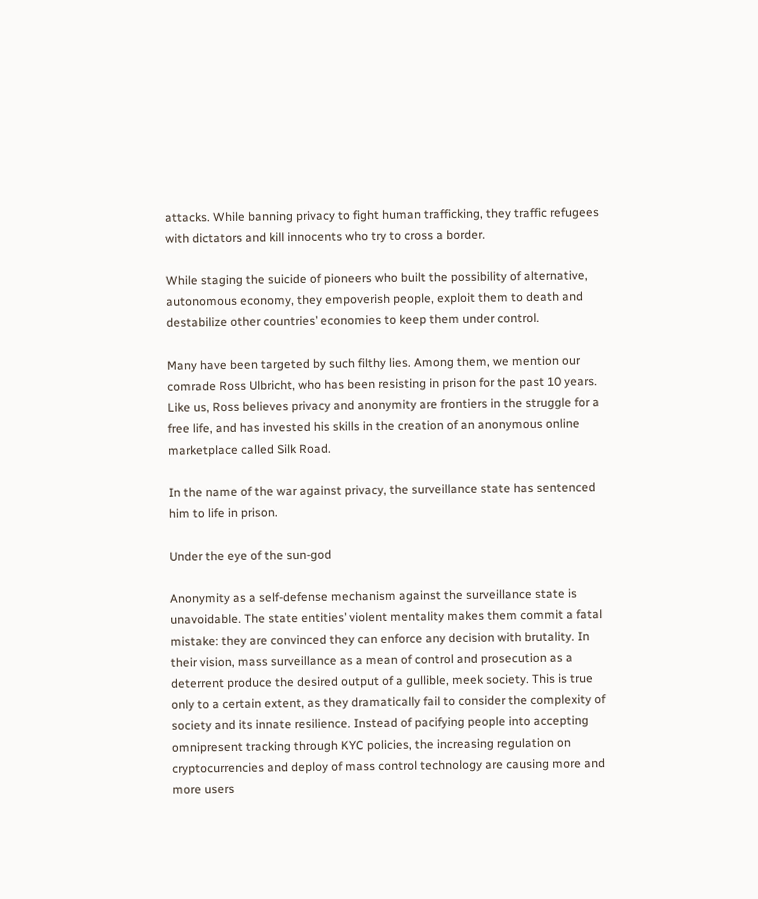attacks. While banning privacy to fight human trafficking, they traffic refugees with dictators and kill innocents who try to cross a border.

While staging the suicide of pioneers who built the possibility of alternative, autonomous economy, they empoverish people, exploit them to death and destabilize other countries’ economies to keep them under control.

Many have been targeted by such filthy lies. Among them, we mention our comrade Ross Ulbricht, who has been resisting in prison for the past 10 years. Like us, Ross believes privacy and anonymity are frontiers in the struggle for a free life, and has invested his skills in the creation of an anonymous online marketplace called Silk Road.

In the name of the war against privacy, the surveillance state has sentenced him to life in prison.

Under the eye of the sun-god

Anonymity as a self-defense mechanism against the surveillance state is unavoidable. The state entities’ violent mentality makes them commit a fatal mistake: they are convinced they can enforce any decision with brutality. In their vision, mass surveillance as a mean of control and prosecution as a deterrent produce the desired output of a gullible, meek society. This is true only to a certain extent, as they dramatically fail to consider the complexity of society and its innate resilience. Instead of pacifying people into accepting omnipresent tracking through KYC policies, the increasing regulation on cryptocurrencies and deploy of mass control technology are causing more and more users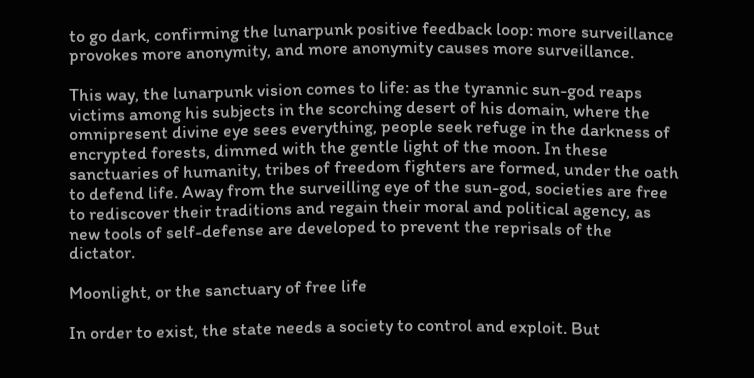to go dark, confirming the lunarpunk positive feedback loop: more surveillance provokes more anonymity, and more anonymity causes more surveillance.

This way, the lunarpunk vision comes to life: as the tyrannic sun-god reaps victims among his subjects in the scorching desert of his domain, where the omnipresent divine eye sees everything, people seek refuge in the darkness of encrypted forests, dimmed with the gentle light of the moon. In these sanctuaries of humanity, tribes of freedom fighters are formed, under the oath to defend life. Away from the surveilling eye of the sun-god, societies are free to rediscover their traditions and regain their moral and political agency, as new tools of self-defense are developed to prevent the reprisals of the dictator.

Moonlight, or the sanctuary of free life

In order to exist, the state needs a society to control and exploit. But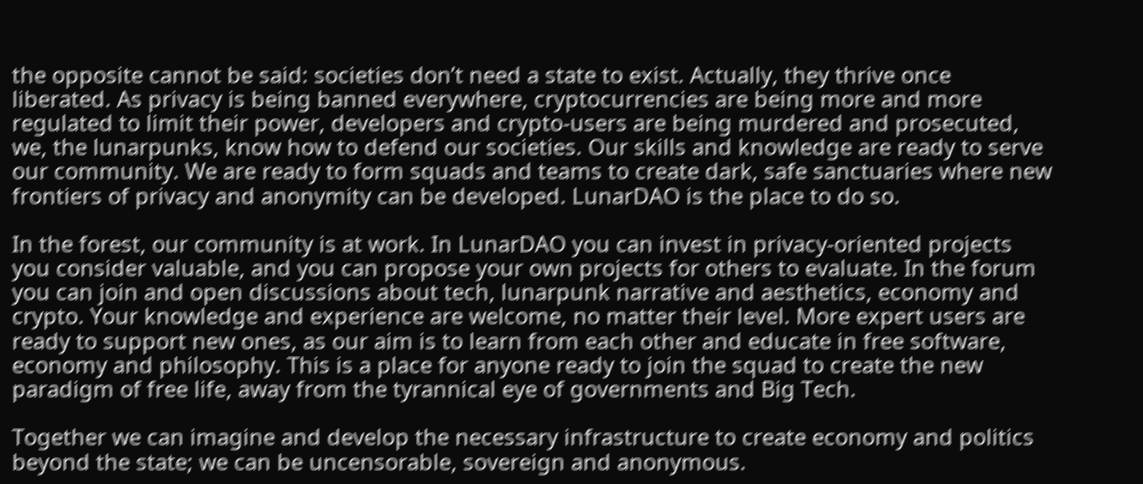the opposite cannot be said: societies don’t need a state to exist. Actually, they thrive once liberated. As privacy is being banned everywhere, cryptocurrencies are being more and more regulated to limit their power, developers and crypto-users are being murdered and prosecuted, we, the lunarpunks, know how to defend our societies. Our skills and knowledge are ready to serve our community. We are ready to form squads and teams to create dark, safe sanctuaries where new frontiers of privacy and anonymity can be developed. LunarDAO is the place to do so.

In the forest, our community is at work. In LunarDAO you can invest in privacy-oriented projects you consider valuable, and you can propose your own projects for others to evaluate. In the forum you can join and open discussions about tech, lunarpunk narrative and aesthetics, economy and crypto. Your knowledge and experience are welcome, no matter their level. More expert users are ready to support new ones, as our aim is to learn from each other and educate in free software, economy and philosophy. This is a place for anyone ready to join the squad to create the new paradigm of free life, away from the tyrannical eye of governments and Big Tech.

Together we can imagine and develop the necessary infrastructure to create economy and politics beyond the state; we can be uncensorable, sovereign and anonymous.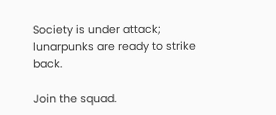Society is under attack; lunarpunks are ready to strike back.

Join the squad.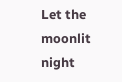Let the moonlit night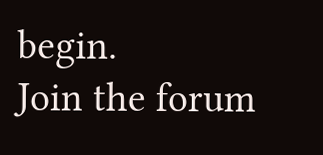begin.
Join the forum